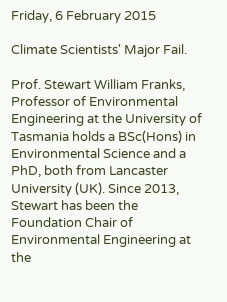Friday, 6 February 2015

Climate Scientists' Major Fail.

Prof. Stewart William Franks, Professor of Environmental Engineering at the University of Tasmania holds a BSc(Hons) in Environmental Science and a PhD, both from Lancaster University (UK). Since 2013, Stewart has been the Foundation Chair of Environmental Engineering at the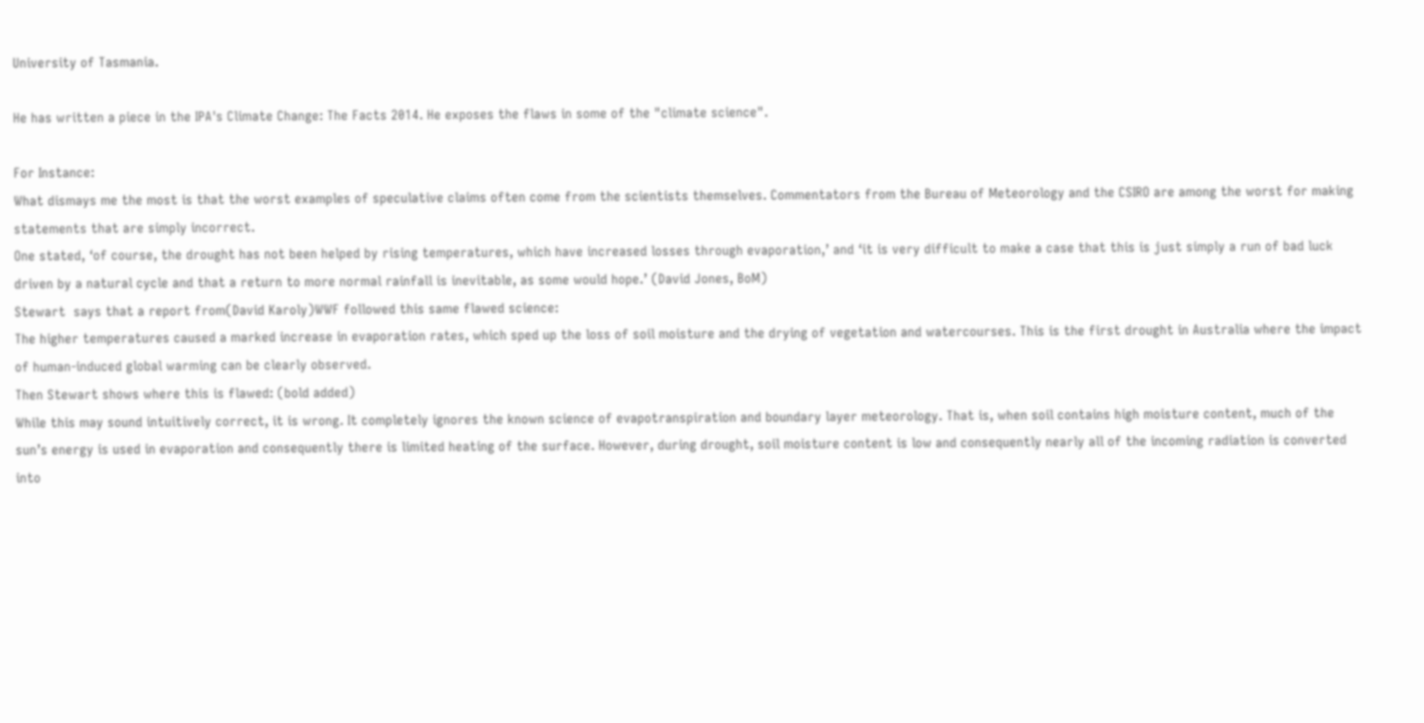University of Tasmania.

He has written a piece in the IPA's Climate Change: The Facts 2014. He exposes the flaws in some of the "climate science".

For Instance:
What dismays me the most is that the worst examples of speculative claims often come from the scientists themselves. Commentators from the Bureau of Meteorology and the CSIRO are among the worst for making statements that are simply incorrect.
One stated, ‘of course, the drought has not been helped by rising temperatures, which have increased losses through evaporation,’ and ‘it is very difficult to make a case that this is just simply a run of bad luck driven by a natural cycle and that a return to more normal rainfall is inevitable, as some would hope.’ (David Jones, BoM)
Stewart  says that a report from(David Karoly)WWF followed this same flawed science:
The higher temperatures caused a marked increase in evaporation rates, which sped up the loss of soil moisture and the drying of vegetation and watercourses. This is the first drought in Australia where the impact of human-induced global warming can be clearly observed.
Then Stewart shows where this is flawed: (bold added)
While this may sound intuitively correct, it is wrong. It completely ignores the known science of evapotranspiration and boundary layer meteorology. That is, when soil contains high moisture content, much of the sun’s energy is used in evaporation and consequently there is limited heating of the surface. However, during drought, soil moisture content is low and consequently nearly all of the incoming radiation is converted into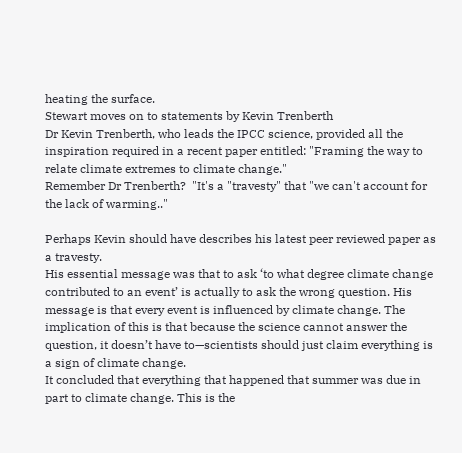heating the surface.
Stewart moves on to statements by Kevin Trenberth
Dr Kevin Trenberth, who leads the IPCC science, provided all the inspiration required in a recent paper entitled: "Framing the way to relate climate extremes to climate change."
Remember Dr Trenberth?  "It's a "travesty" that "we can't account for the lack of warming.."

Perhaps Kevin should have describes his latest peer reviewed paper as a travesty.
His essential message was that to ask ‘to what degree climate change contributed to an event’ is actually to ask the wrong question. His message is that every event is influenced by climate change. The implication of this is that because the science cannot answer the question, it doesn’t have to—scientists should just claim everything is a sign of climate change.
It concluded that everything that happened that summer was due in part to climate change. This is the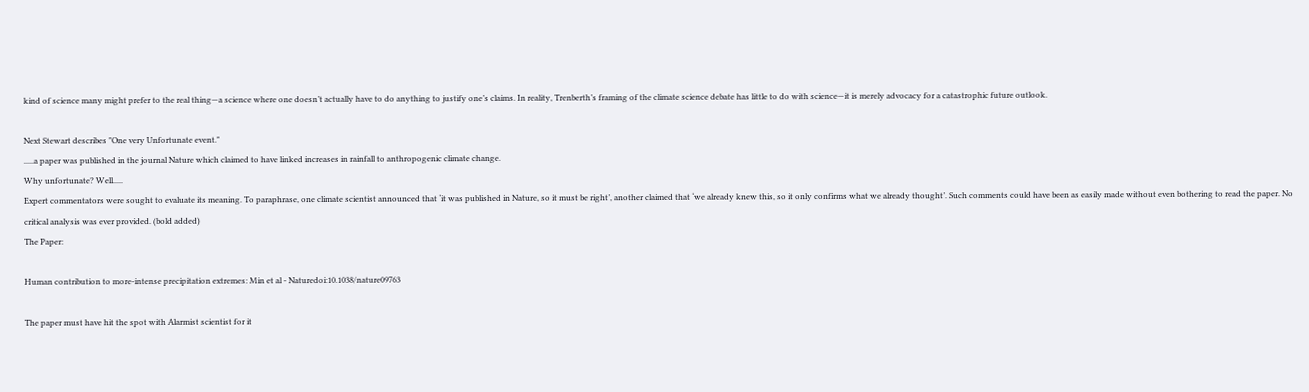kind of science many might prefer to the real thing—a science where one doesn’t actually have to do anything to justify one’s claims. In reality, Trenberth’s framing of the climate science debate has little to do with science—it is merely advocacy for a catastrophic future outlook.

Next Stewart describes "One very Unfortunate event."
.....a paper was published in the journal Nature which claimed to have linked increases in rainfall to anthropogenic climate change.
Why unfortunate? Well.....
Expert commentators were sought to evaluate its meaning. To paraphrase, one climate scientist announced that ‘it was published in Nature, so it must be right’, another claimed that ‘we already knew this, so it only confirms what we already thought’. Such comments could have been as easily made without even bothering to read the paper. No critical analysis was ever provided. (bold added)
The Paper:

Human contribution to more-intense precipitation extremes: Min et al - Naturedoi:10.1038/nature09763

The paper must have hit the spot with Alarmist scientist for it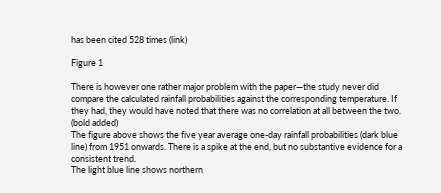has been cited 528 times (link)

Figure 1

There is however one rather major problem with the paper—the study never did compare the calculated rainfall probabilities against the corresponding temperature. If they had, they would have noted that there was no correlation at all between the two. (bold added)
The figure above shows the five year average one-day rainfall probabilities (dark blue line) from 1951 onwards. There is a spike at the end, but no substantive evidence for a consistent trend.
The light blue line shows northern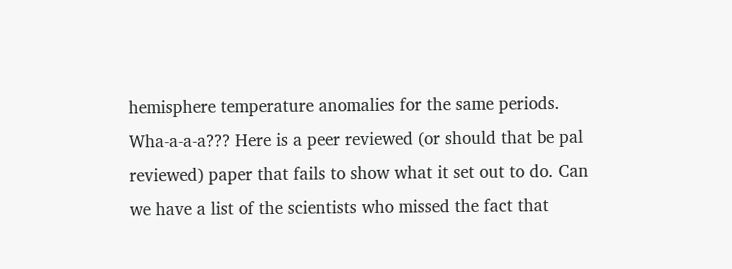hemisphere temperature anomalies for the same periods.
Wha-a-a-a??? Here is a peer reviewed (or should that be pal reviewed) paper that fails to show what it set out to do. Can we have a list of the scientists who missed the fact that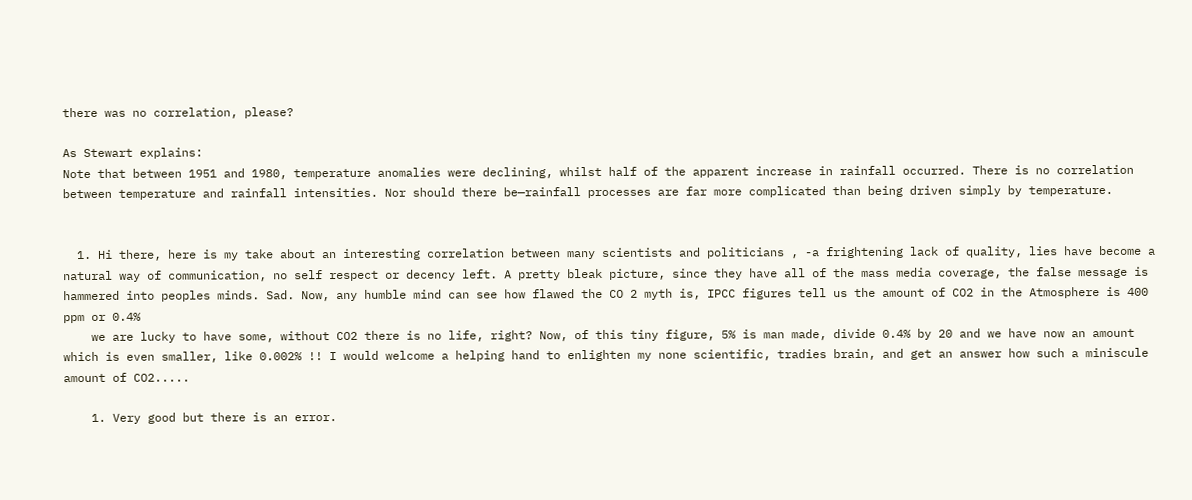there was no correlation, please?

As Stewart explains:
Note that between 1951 and 1980, temperature anomalies were declining, whilst half of the apparent increase in rainfall occurred. There is no correlation between temperature and rainfall intensities. Nor should there be—rainfall processes are far more complicated than being driven simply by temperature.


  1. Hi there, here is my take about an interesting correlation between many scientists and politicians , -a frightening lack of quality, lies have become a natural way of communication, no self respect or decency left. A pretty bleak picture, since they have all of the mass media coverage, the false message is hammered into peoples minds. Sad. Now, any humble mind can see how flawed the CO 2 myth is, IPCC figures tell us the amount of CO2 in the Atmosphere is 400 ppm or 0.4%
    we are lucky to have some, without CO2 there is no life, right? Now, of this tiny figure, 5% is man made, divide 0.4% by 20 and we have now an amount which is even smaller, like 0.002% !! I would welcome a helping hand to enlighten my none scientific, tradies brain, and get an answer how such a miniscule amount of CO2.....

    1. Very good but there is an error.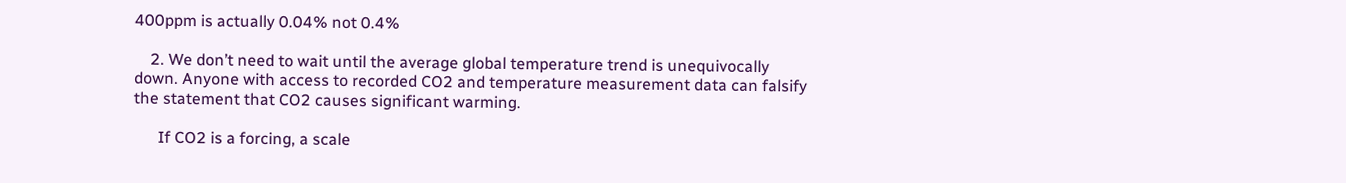400ppm is actually 0.04% not 0.4%

    2. We don’t need to wait until the average global temperature trend is unequivocally down. Anyone with access to recorded CO2 and temperature measurement data can falsify the statement that CO2 causes significant warming.

      If CO2 is a forcing, a scale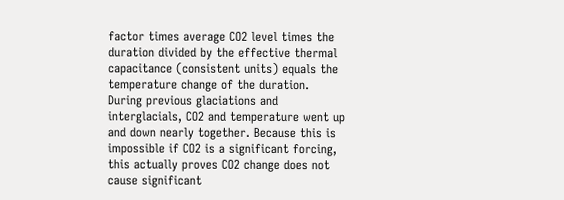factor times average CO2 level times the duration divided by the effective thermal capacitance (consistent units) equals the temperature change of the duration. During previous glaciations and interglacials, CO2 and temperature went up and down nearly together. Because this is impossible if CO2 is a significant forcing, this actually proves CO2 change does not cause significant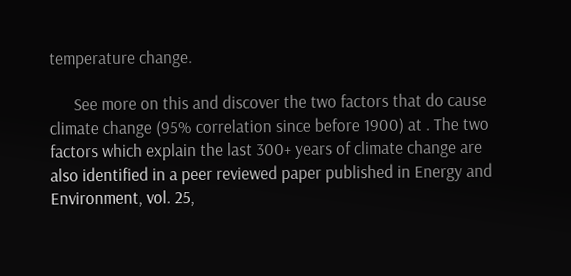temperature change.

      See more on this and discover the two factors that do cause climate change (95% correlation since before 1900) at . The two factors which explain the last 300+ years of climate change are also identified in a peer reviewed paper published in Energy and Environment, vol. 25,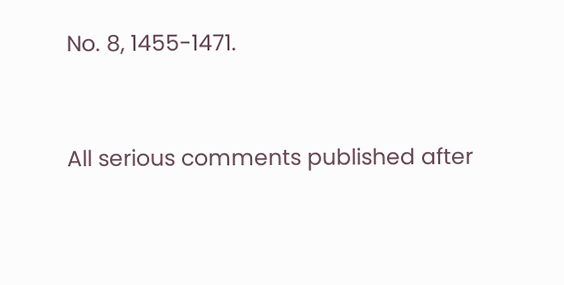No. 8, 1455-1471.


All serious comments published after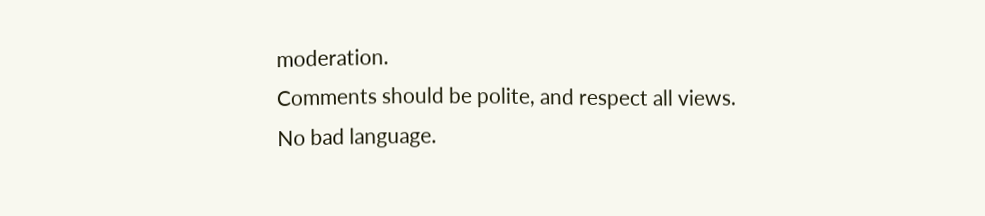moderation.
Comments should be polite, and respect all views.
No bad language.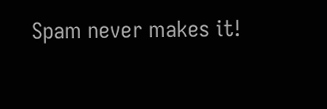Spam never makes it!